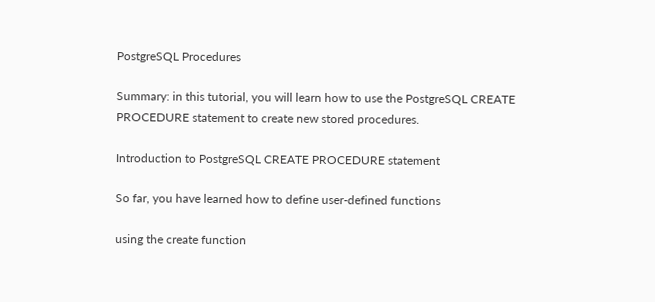PostgreSQL Procedures

Summary: in this tutorial, you will learn how to use the PostgreSQL CREATE PROCEDURE statement to create new stored procedures.

Introduction to PostgreSQL CREATE PROCEDURE statement

So far, you have learned how to define user-defined functions

using the create function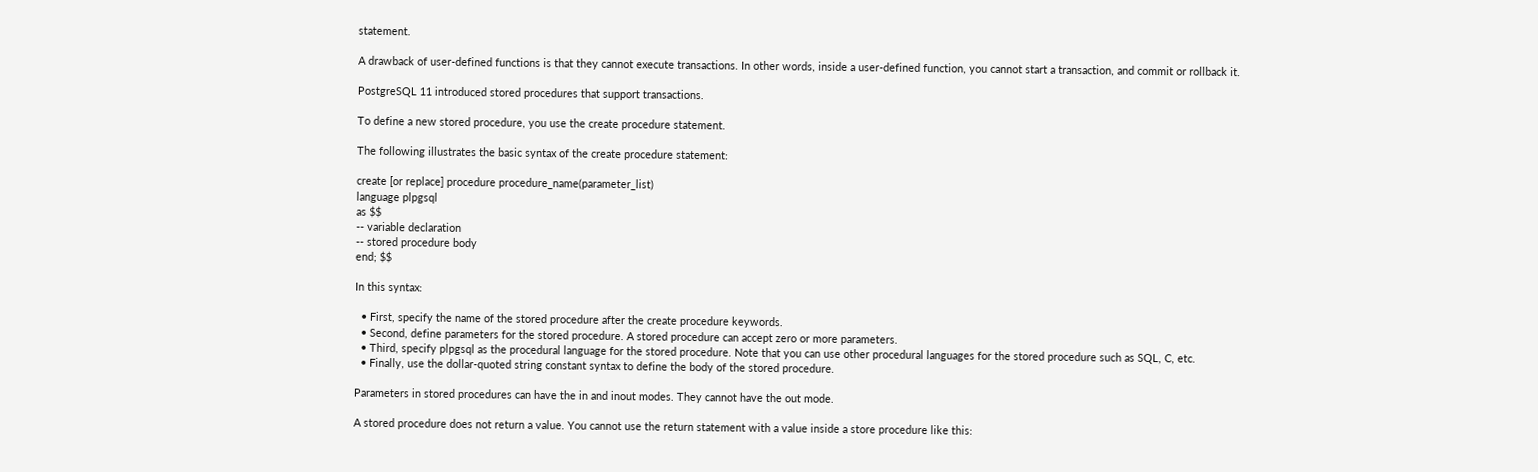statement.

A drawback of user-defined functions is that they cannot execute transactions. In other words, inside a user-defined function, you cannot start a transaction, and commit or rollback it.

PostgreSQL 11 introduced stored procedures that support transactions.

To define a new stored procedure, you use the create procedure statement.

The following illustrates the basic syntax of the create procedure statement:

create [or replace] procedure procedure_name(parameter_list)
language plpgsql
as $$
-- variable declaration
-- stored procedure body
end; $$

In this syntax:

  • First, specify the name of the stored procedure after the create procedure keywords.
  • Second, define parameters for the stored procedure. A stored procedure can accept zero or more parameters.
  • Third, specify plpgsql as the procedural language for the stored procedure. Note that you can use other procedural languages for the stored procedure such as SQL, C, etc.
  • Finally, use the dollar-quoted string constant syntax to define the body of the stored procedure.

Parameters in stored procedures can have the in and inout modes. They cannot have the out mode.

A stored procedure does not return a value. You cannot use the return statement with a value inside a store procedure like this: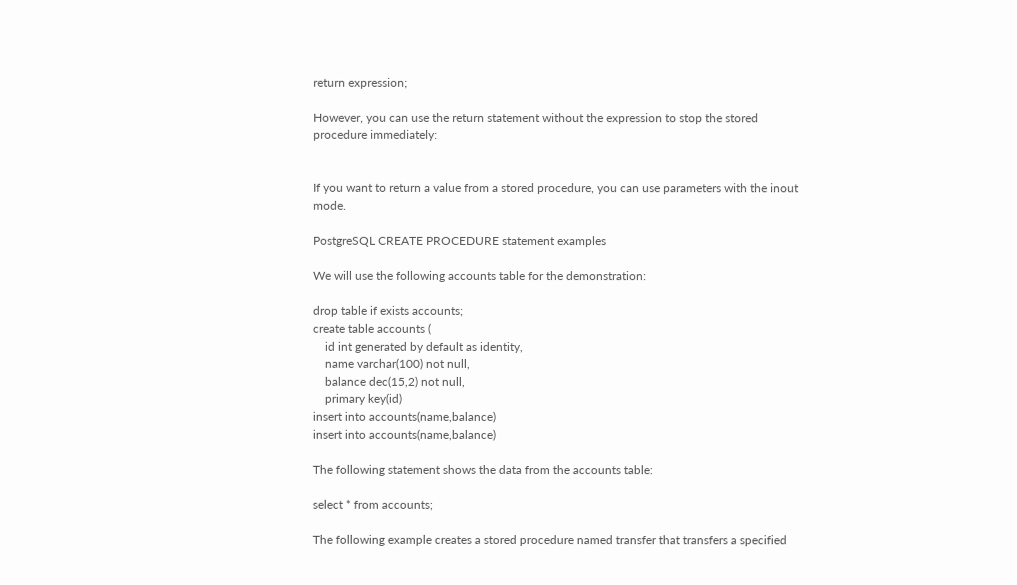return expression;

However, you can use the return statement without the expression to stop the stored procedure immediately:


If you want to return a value from a stored procedure, you can use parameters with the inout mode.

PostgreSQL CREATE PROCEDURE statement examples

We will use the following accounts table for the demonstration:

drop table if exists accounts;
create table accounts (
    id int generated by default as identity,
    name varchar(100) not null,
    balance dec(15,2) not null,
    primary key(id)
insert into accounts(name,balance)
insert into accounts(name,balance)

The following statement shows the data from the accounts table:

select * from accounts;

The following example creates a stored procedure named transfer that transfers a specified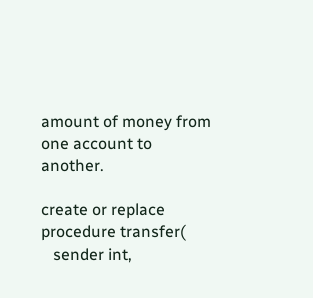amount of money from one account to another.

create or replace procedure transfer(
   sender int,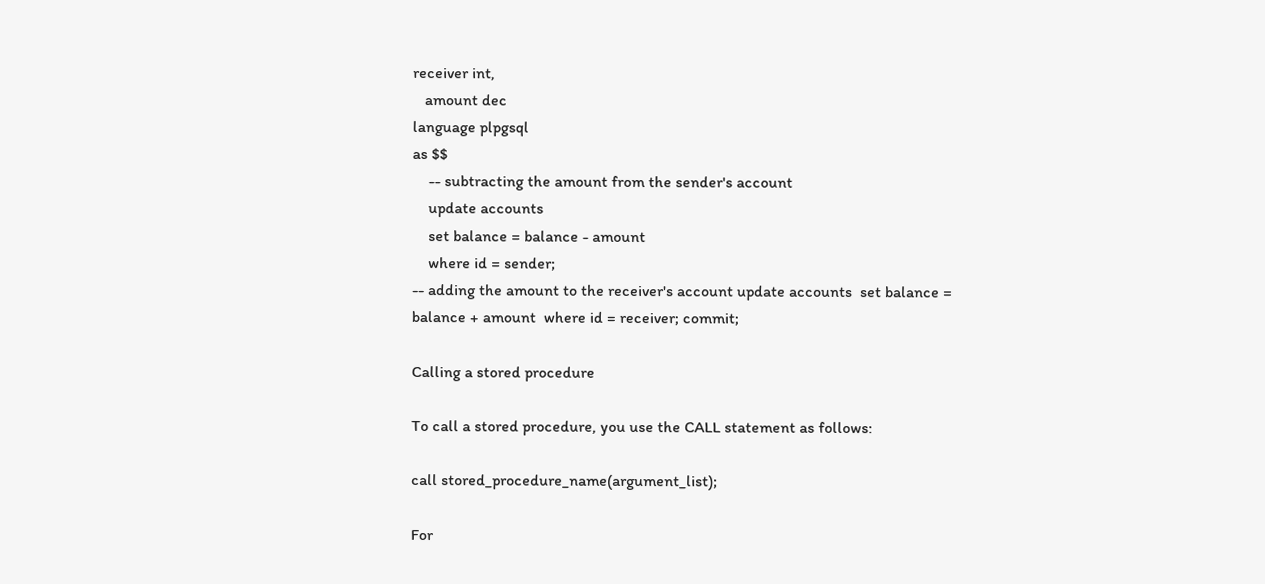receiver int,
   amount dec
language plpgsql
as $$
    -- subtracting the amount from the sender's account
    update accounts
    set balance = balance - amount
    where id = sender;
-- adding the amount to the receiver's account update accounts  set balance = balance + amount  where id = receiver; commit;

Calling a stored procedure

To call a stored procedure, you use the CALL statement as follows:

call stored_procedure_name(argument_list);

For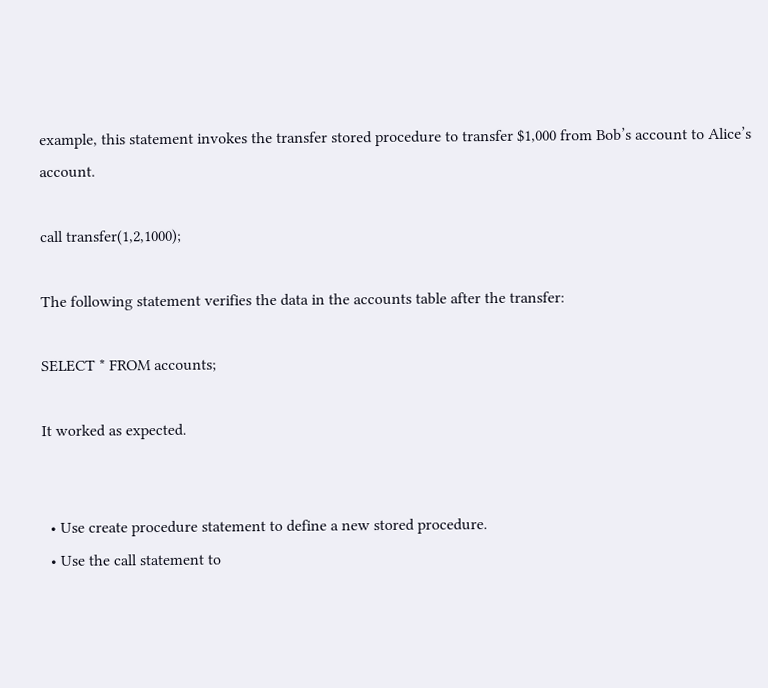example, this statement invokes the transfer stored procedure to transfer $1,000 from Bob’s account to Alice’s account.

call transfer(1,2,1000);

The following statement verifies the data in the accounts table after the transfer:

SELECT * FROM accounts;

It worked as expected.


  • Use create procedure statement to define a new stored procedure.
  • Use the call statement to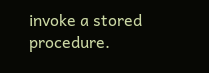invoke a stored procedure.